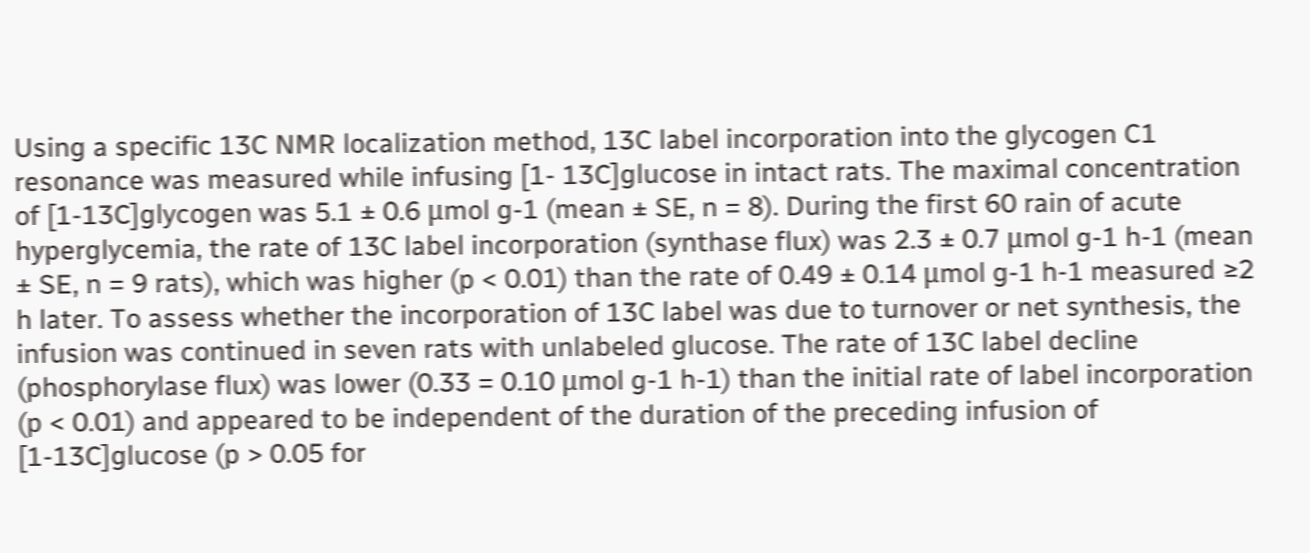Using a specific 13C NMR localization method, 13C label incorporation into the glycogen C1 resonance was measured while infusing [1- 13C]glucose in intact rats. The maximal concentration of [1-13C]glycogen was 5.1 ± 0.6 μmol g-1 (mean ± SE, n = 8). During the first 60 rain of acute hyperglycemia, the rate of 13C label incorporation (synthase flux) was 2.3 ± 0.7 μmol g-1 h-1 (mean ± SE, n = 9 rats), which was higher (p < 0.01) than the rate of 0.49 ± 0.14 μmol g-1 h-1 measured ≥2 h later. To assess whether the incorporation of 13C label was due to turnover or net synthesis, the infusion was continued in seven rats with unlabeled glucose. The rate of 13C label decline (phosphorylase flux) was lower (0.33 = 0.10 μmol g-1 h-1) than the initial rate of label incorporation (p < 0.01) and appeared to be independent of the duration of the preceding infusion of [1-13C]glucose (p > 0.05 for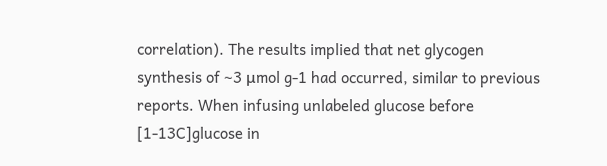correlation). The results implied that net glycogen synthesis of ~3 μmol g-1 had occurred, similar to previous reports. When infusing unlabeled glucose before [1-13C]glucose in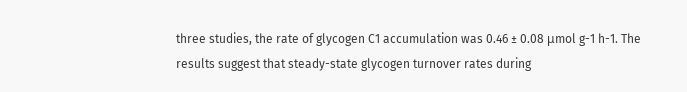three studies, the rate of glycogen C1 accumulation was 0.46 ± 0.08 μmol g-1 h-1. The results suggest that steady-state glycogen turnover rates during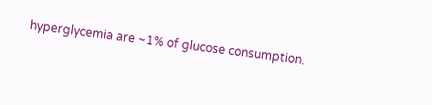hyperglycemia are ~1% of glucose consumption.